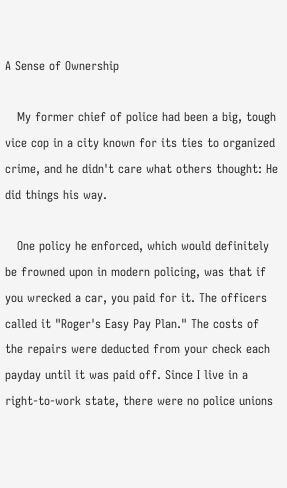A Sense of Ownership

   My former chief of police had been a big, tough vice cop in a city known for its ties to organized crime, and he didn't care what others thought: He did things his way.

   One policy he enforced, which would definitely be frowned upon in modern policing, was that if you wrecked a car, you paid for it. The officers called it "Roger's Easy Pay Plan." The costs of the repairs were deducted from your check each payday until it was paid off. Since I live in a right-to-work state, there were no police unions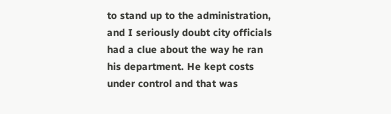to stand up to the administration, and I seriously doubt city officials had a clue about the way he ran his department. He kept costs under control and that was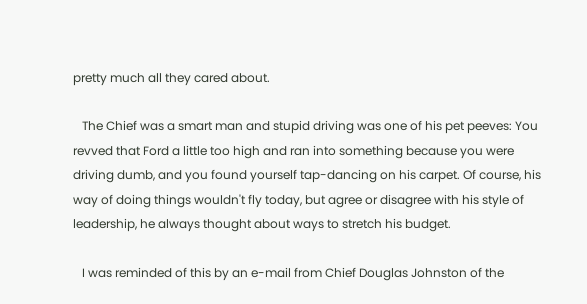pretty much all they cared about.

   The Chief was a smart man and stupid driving was one of his pet peeves: You revved that Ford a little too high and ran into something because you were driving dumb, and you found yourself tap-dancing on his carpet. Of course, his way of doing things wouldn't fly today, but agree or disagree with his style of leadership, he always thought about ways to stretch his budget.

   I was reminded of this by an e-mail from Chief Douglas Johnston of the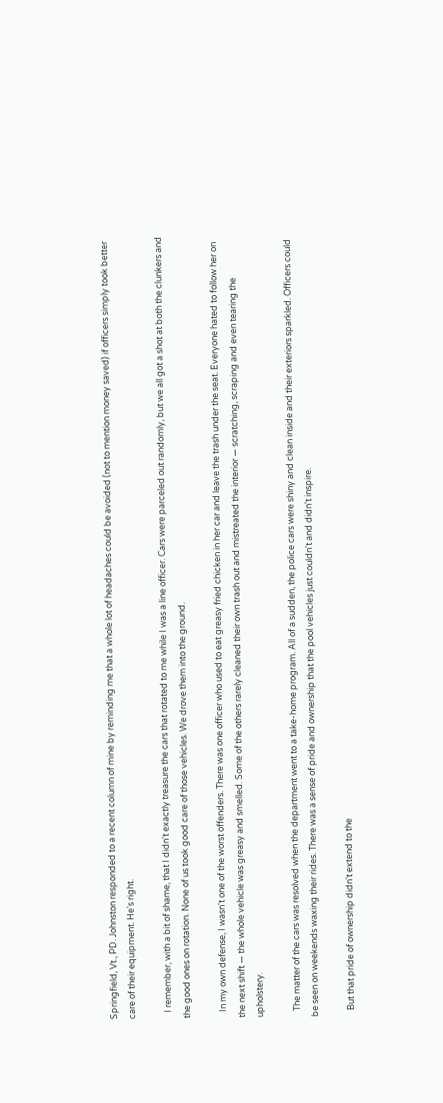Springfield, Vt., PD. Johnston responded to a recent column of mine by reminding me that a whole lot of headaches could be avoided (not to mention money saved) if officers simply took better care of their equipment. He's right.

   I remember, with a bit of shame, that I didn't exactly treasure the cars that rotated to me while I was a line officer. Cars were parceled out randomly, but we all got a shot at both the clunkers and the good ones on rotation. None of us took good care of those vehicles. We drove them into the ground.

   In my own defense, I wasn't one of the worst offenders. There was one officer who used to eat greasy fried chicken in her car and leave the trash under the seat. Everyone hated to follow her on the next shift — the whole vehicle was greasy and smelled. Some of the others rarely cleaned their own trash out and mistreated the interior — scratching, scraping and even tearing the upholstery.

   The matter of the cars was resolved when the department went to a take-home program. All of a sudden, the police cars were shiny and clean inside and their exteriors sparkled. Officers could be seen on weekends waxing their rides. There was a sense of pride and ownership that the pool vehicles just couldn't and didn't inspire.

   But that pride of ownership didn't extend to the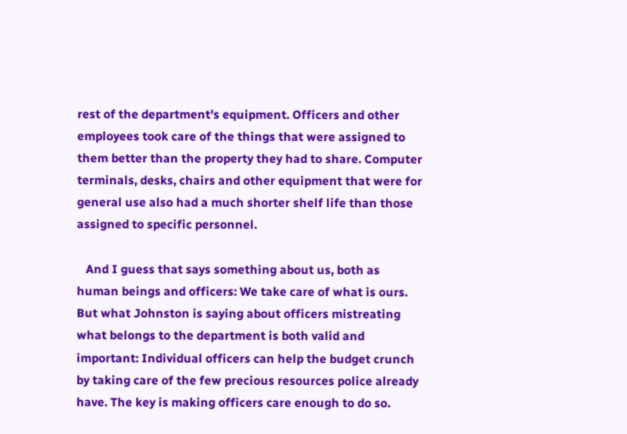rest of the department's equipment. Officers and other employees took care of the things that were assigned to them better than the property they had to share. Computer terminals, desks, chairs and other equipment that were for general use also had a much shorter shelf life than those assigned to specific personnel.

   And I guess that says something about us, both as human beings and officers: We take care of what is ours. But what Johnston is saying about officers mistreating what belongs to the department is both valid and important: Individual officers can help the budget crunch by taking care of the few precious resources police already have. The key is making officers care enough to do so.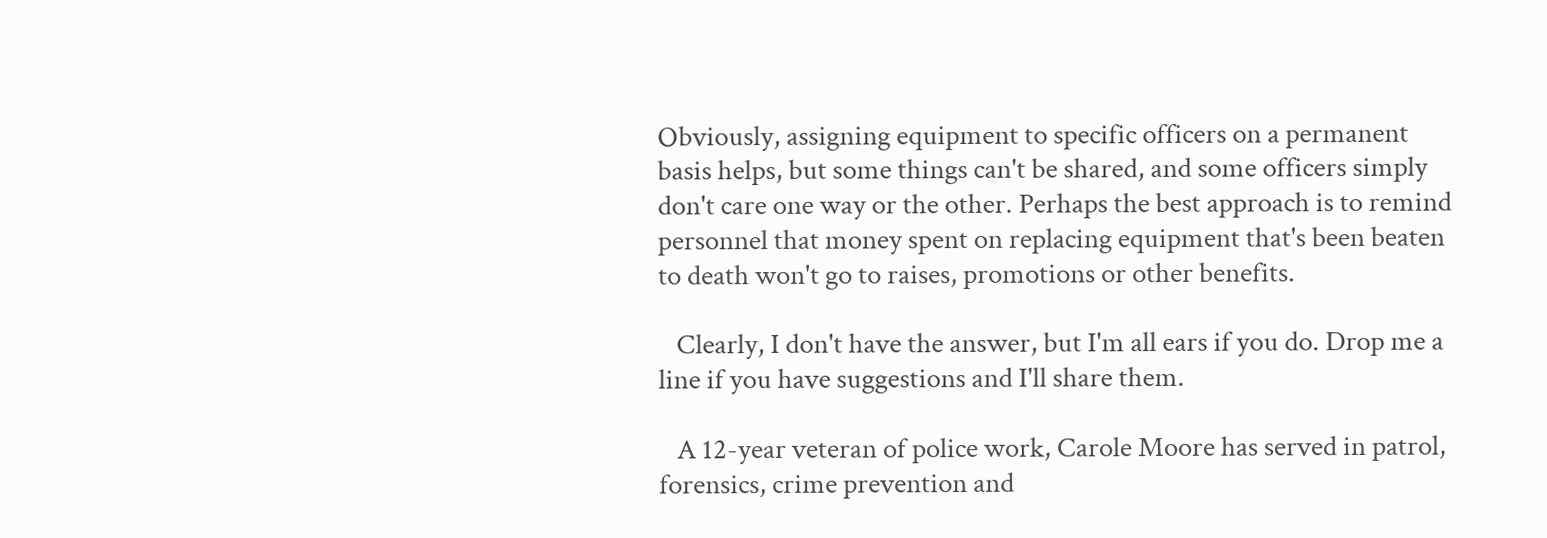Obviously, assigning equipment to specific officers on a permanent basis helps, but some things can't be shared, and some officers simply don't care one way or the other. Perhaps the best approach is to remind personnel that money spent on replacing equipment that's been beaten to death won't go to raises, promotions or other benefits.

   Clearly, I don't have the answer, but I'm all ears if you do. Drop me a line if you have suggestions and I'll share them.

   A 12-year veteran of police work, Carole Moore has served in patrol, forensics, crime prevention and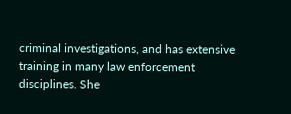criminal investigations, and has extensive training in many law enforcement disciplines. She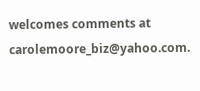welcomes comments at carolemoore_biz@yahoo.com.